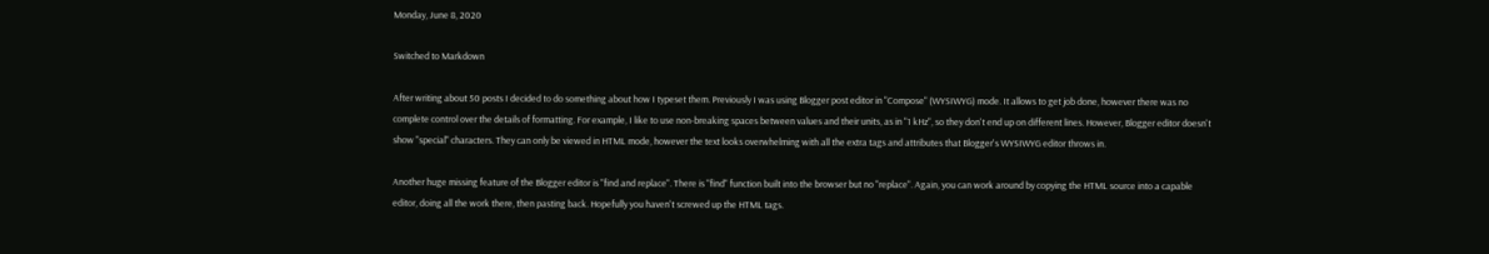Monday, June 8, 2020

Switched to Markdown

After writing about 50 posts I decided to do something about how I typeset them. Previously I was using Blogger post editor in "Compose" (WYSIWYG) mode. It allows to get job done, however there was no complete control over the details of formatting. For example, I like to use non-breaking spaces between values and their units, as in "1 kHz", so they don't end up on different lines. However, Blogger editor doesn't show "special" characters. They can only be viewed in HTML mode, however the text looks overwhelming with all the extra tags and attributes that Blogger's WYSIWYG editor throws in.

Another huge missing feature of the Blogger editor is "find and replace". There is "find" function built into the browser but no "replace". Again, you can work around by copying the HTML source into a capable editor, doing all the work there, then pasting back. Hopefully you haven't screwed up the HTML tags.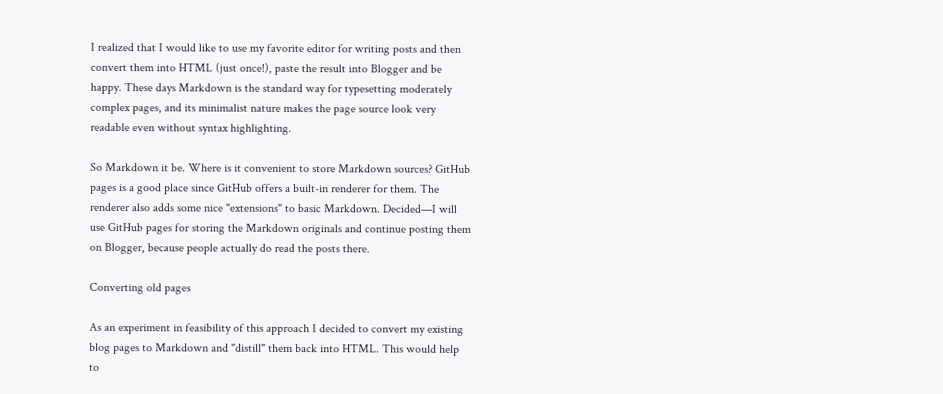I realized that I would like to use my favorite editor for writing posts and then convert them into HTML (just once!), paste the result into Blogger and be happy. These days Markdown is the standard way for typesetting moderately complex pages, and its minimalist nature makes the page source look very readable even without syntax highlighting.

So Markdown it be. Where is it convenient to store Markdown sources? GitHub pages is a good place since GitHub offers a built-in renderer for them. The renderer also adds some nice "extensions" to basic Markdown. Decided—I will use GitHub pages for storing the Markdown originals and continue posting them on Blogger, because people actually do read the posts there.

Converting old pages

As an experiment in feasibility of this approach I decided to convert my existing blog pages to Markdown and "distill" them back into HTML. This would help to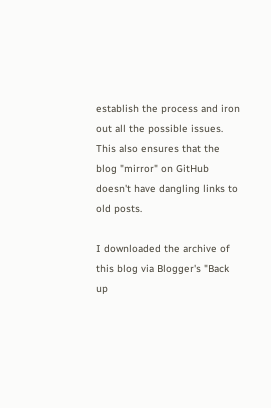establish the process and iron out all the possible issues. This also ensures that the blog "mirror" on GitHub doesn't have dangling links to old posts.

I downloaded the archive of this blog via Blogger's "Back up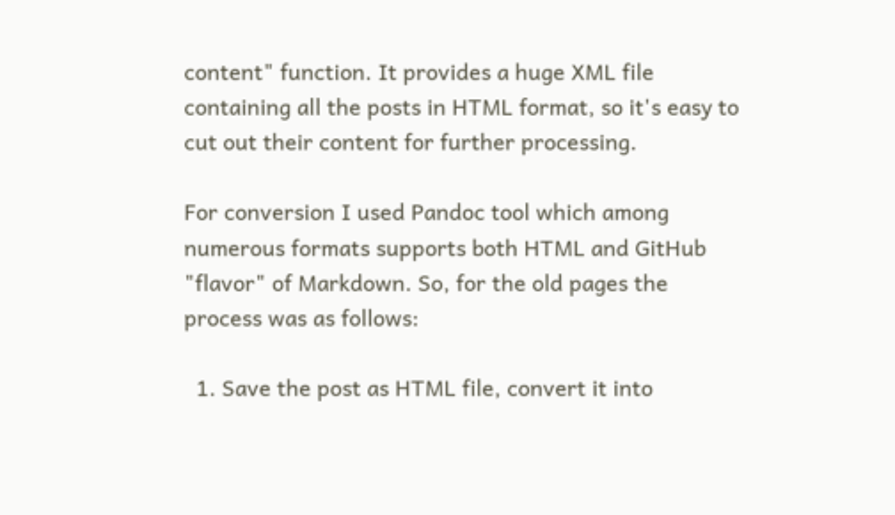content" function. It provides a huge XML file containing all the posts in HTML format, so it's easy to cut out their content for further processing.

For conversion I used Pandoc tool which among numerous formats supports both HTML and GitHub "flavor" of Markdown. So, for the old pages the process was as follows:

  1. Save the post as HTML file, convert it into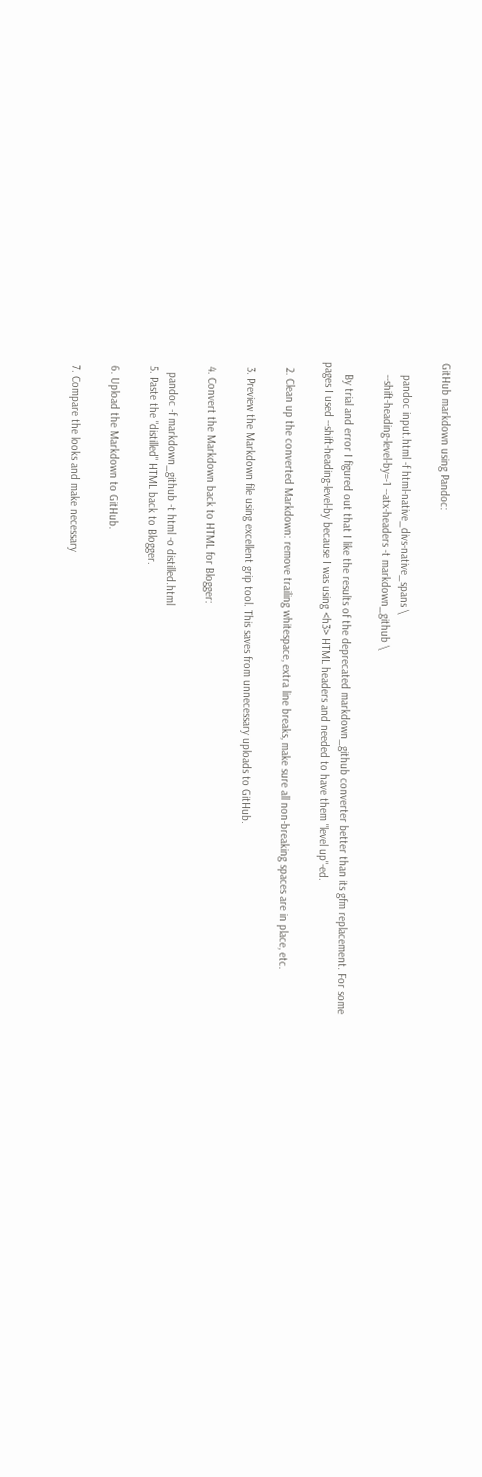GitHub markdown using Pandoc:

    pandoc input.html -f html-native_divs-native_spans \
    --shift-heading-level-by=-1 --atx-headers -t markdown_github \

    By trial and error I figured out that I like the results of the deprecated markdown_github converter better than its gfm replacement. For some pages I used --shift-heading-level-by because I was using <h3> HTML headers and needed to have them "level up"-ed.

  2. Clean up the converted Markdown: remove trailing whitespace, extra line breaks, make sure all non-breaking spaces are in place, etc.

  3. Preview the Markdown file using excellent grip tool. This saves from unnecessary uploads to GitHub.

  4. Convert the Markdown back to HTML for Blogger:

    pandoc -f markdown_github -t html -o distilled.html
  5. Paste the "distilled" HTML back to Blogger.

  6. Upload the Markdown to GitHub.

  7. Compare the looks and make necessary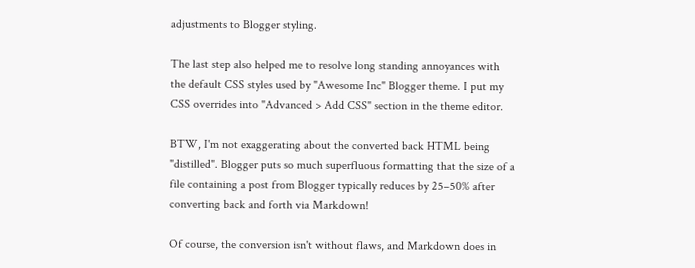adjustments to Blogger styling.

The last step also helped me to resolve long standing annoyances with the default CSS styles used by "Awesome Inc" Blogger theme. I put my CSS overrides into "Advanced > Add CSS" section in the theme editor.

BTW, I'm not exaggerating about the converted back HTML being "distilled". Blogger puts so much superfluous formatting that the size of a file containing a post from Blogger typically reduces by 25–50% after converting back and forth via Markdown!

Of course, the conversion isn't without flaws, and Markdown does in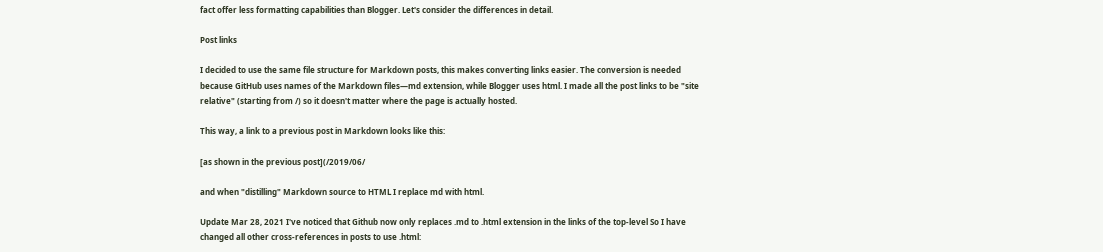fact offer less formatting capabilities than Blogger. Let's consider the differences in detail.

Post links

I decided to use the same file structure for Markdown posts, this makes converting links easier. The conversion is needed because GitHub uses names of the Markdown files—md extension, while Blogger uses html. I made all the post links to be "site relative" (starting from /) so it doesn't matter where the page is actually hosted.

This way, a link to a previous post in Markdown looks like this:

[as shown in the previous post](/2019/06/

and when "distilling" Markdown source to HTML I replace md with html.

Update Mar 28, 2021 I've noticed that Github now only replaces .md to .html extension in the links of the top-level So I have changed all other cross-references in posts to use .html: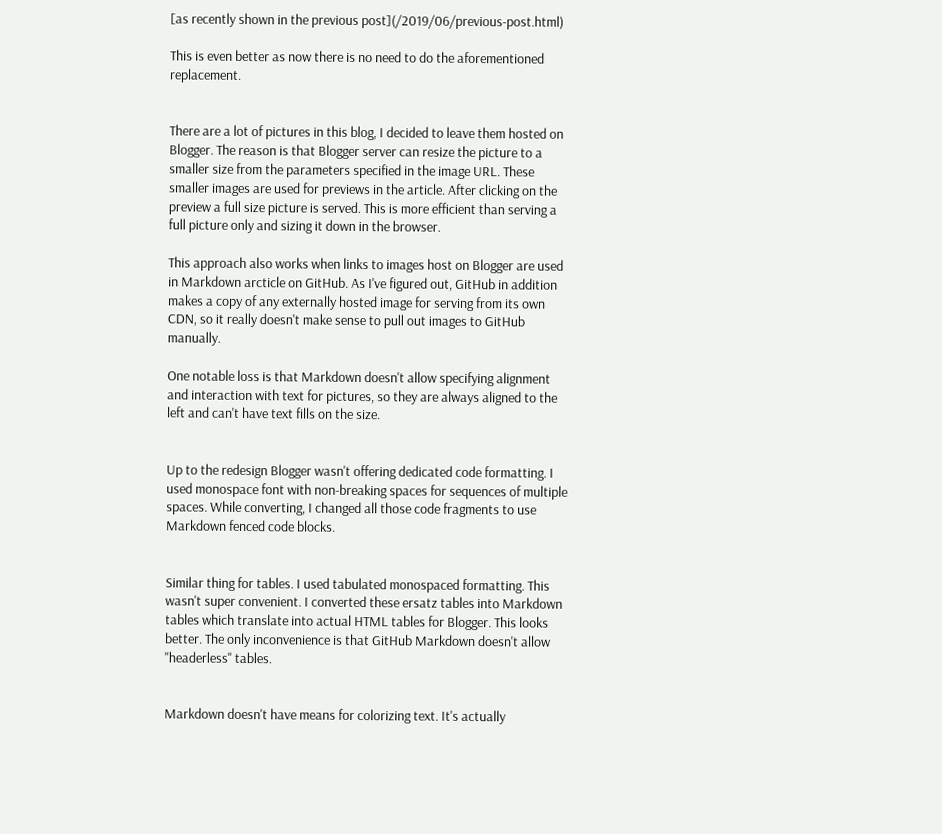[as recently shown in the previous post](/2019/06/previous-post.html)

This is even better as now there is no need to do the aforementioned replacement.


There are a lot of pictures in this blog, I decided to leave them hosted on Blogger. The reason is that Blogger server can resize the picture to a smaller size from the parameters specified in the image URL. These smaller images are used for previews in the article. After clicking on the preview a full size picture is served. This is more efficient than serving a full picture only and sizing it down in the browser.

This approach also works when links to images host on Blogger are used in Markdown arcticle on GitHub. As I've figured out, GitHub in addition makes a copy of any externally hosted image for serving from its own CDN, so it really doesn't make sense to pull out images to GitHub manually.

One notable loss is that Markdown doesn't allow specifying alignment and interaction with text for pictures, so they are always aligned to the left and can't have text fills on the size.


Up to the redesign Blogger wasn't offering dedicated code formatting. I used monospace font with non-breaking spaces for sequences of multiple spaces. While converting, I changed all those code fragments to use Markdown fenced code blocks.


Similar thing for tables. I used tabulated monospaced formatting. This wasn't super convenient. I converted these ersatz tables into Markdown tables which translate into actual HTML tables for Blogger. This looks better. The only inconvenience is that GitHub Markdown doesn't allow "headerless" tables.


Markdown doesn't have means for colorizing text. It's actually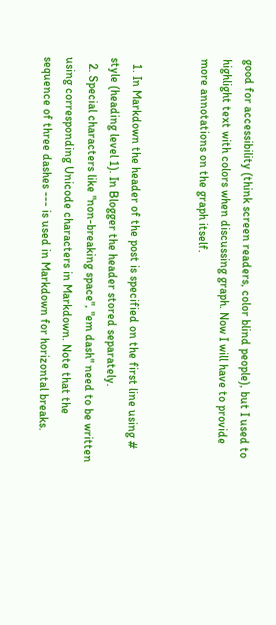good for accessibility (think screen readers, color blind people), but I used to highlight text with colors when discussing graph. Now I will have to provide more annotations on the graph itself.


  1. In Markdown the header of the post is specified on the first line using # style (heading level 1). In Blogger the header stored separately.
  2. Special characters like "non-breaking space", "em dash" need to be written using corresponding Unicode characters in Markdown. Note that the sequence of three dashes --- is used in Markdown for horizontal breaks.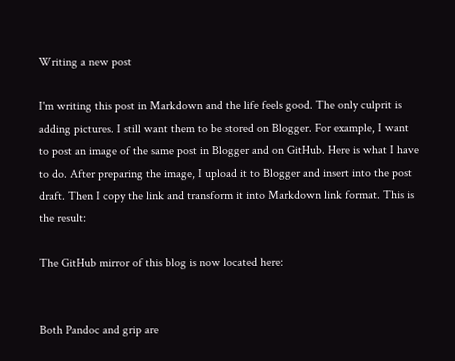Writing a new post

I'm writing this post in Markdown and the life feels good. The only culprit is adding pictures. I still want them to be stored on Blogger. For example, I want to post an image of the same post in Blogger and on GitHub. Here is what I have to do. After preparing the image, I upload it to Blogger and insert into the post draft. Then I copy the link and transform it into Markdown link format. This is the result:

The GitHub mirror of this blog is now located here:


Both Pandoc and grip are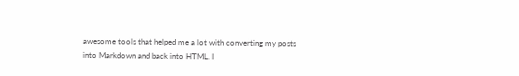awesome tools that helped me a lot with converting my posts into Markdown and back into HTML. I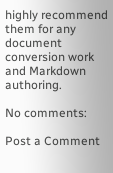highly recommend them for any document conversion work and Markdown authoring.

No comments:

Post a Comment